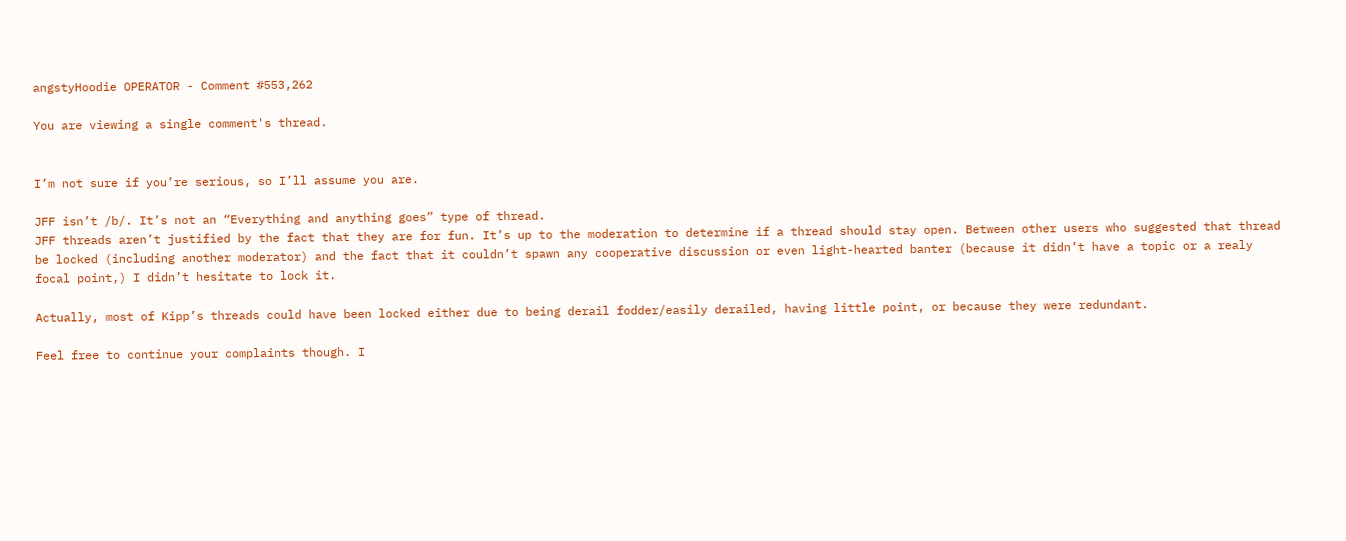angstyHoodie OPERATOR - Comment #553,262

You are viewing a single comment's thread.


I’m not sure if you’re serious, so I’ll assume you are.

JFF isn’t /b/. It’s not an “Everything and anything goes” type of thread.
JFF threads aren’t justified by the fact that they are for fun. It’s up to the moderation to determine if a thread should stay open. Between other users who suggested that thread be locked (including another moderator) and the fact that it couldn’t spawn any cooperative discussion or even light-hearted banter (because it didn’t have a topic or a realy focal point,) I didn’t hesitate to lock it.

Actually, most of Kipp’s threads could have been locked either due to being derail fodder/easily derailed, having little point, or because they were redundant.

Feel free to continue your complaints though. I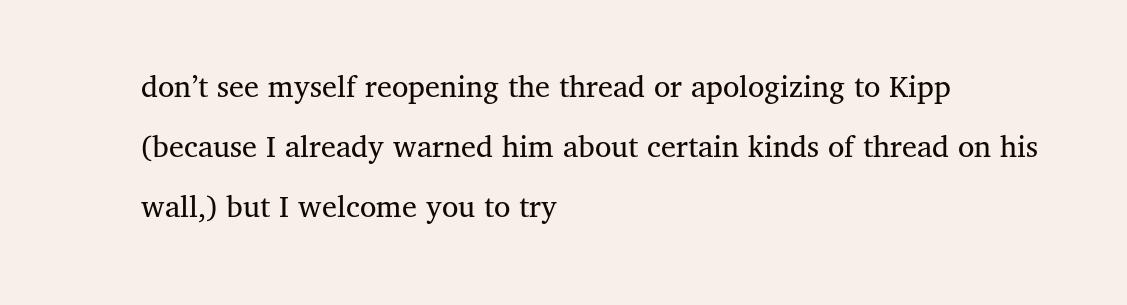don’t see myself reopening the thread or apologizing to Kipp (because I already warned him about certain kinds of thread on his wall,) but I welcome you to try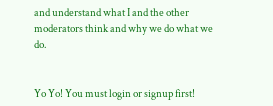and understand what I and the other moderators think and why we do what we do.


Yo Yo! You must login or signup first!